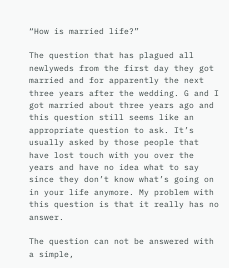“How is married life?”

The question that has plagued all newlyweds from the first day they got married and for apparently the next three years after the wedding. G and I got married about three years ago and this question still seems like an appropriate question to ask. It’s usually asked by those people that have lost touch with you over the years and have no idea what to say since they don’t know what’s going on in your life anymore. My problem with this question is that it really has no answer.

The question can not be answered with a simple,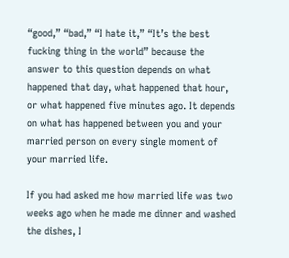“good,” “bad,” “I hate it,” “It’s the best fucking thing in the world” because the answer to this question depends on what happened that day, what happened that hour, or what happened five minutes ago. It depends on what has happened between you and your married person on every single moment of your married life.

If you had asked me how married life was two weeks ago when he made me dinner and washed the dishes, I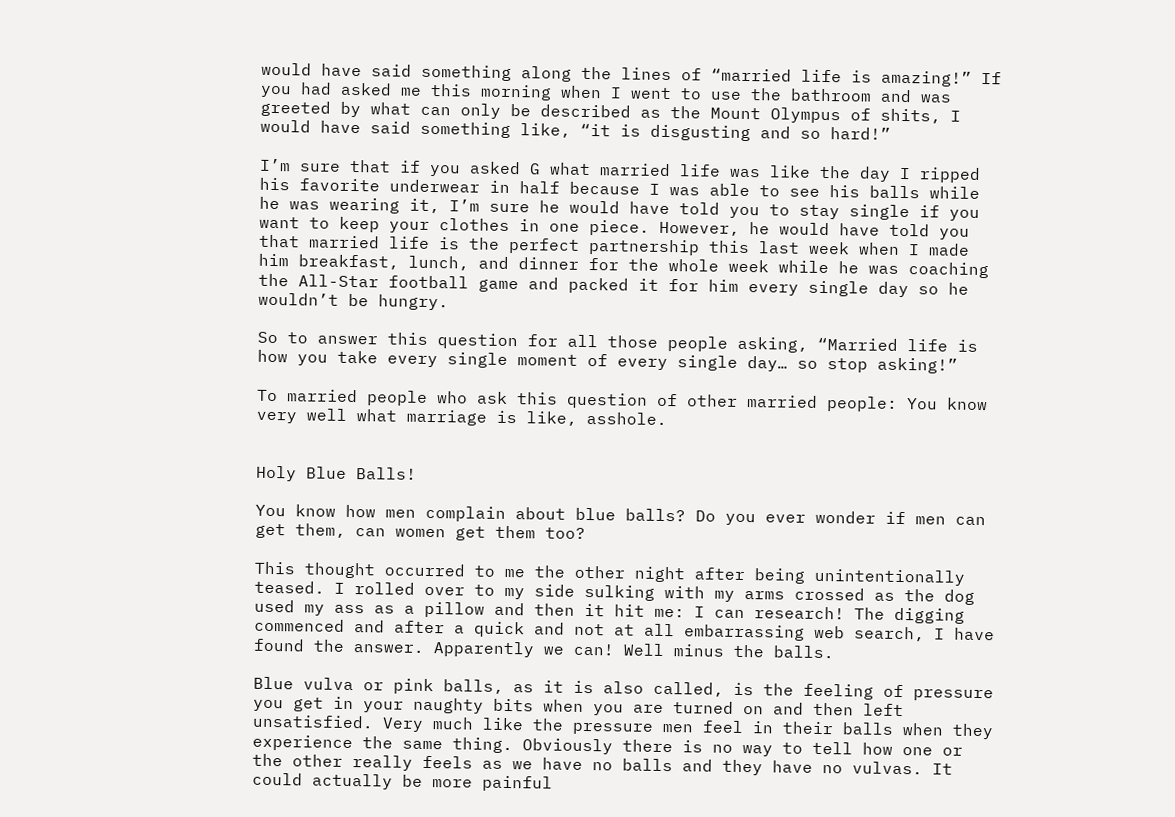would have said something along the lines of “married life is amazing!” If you had asked me this morning when I went to use the bathroom and was greeted by what can only be described as the Mount Olympus of shits, I would have said something like, “it is disgusting and so hard!”

I’m sure that if you asked G what married life was like the day I ripped his favorite underwear in half because I was able to see his balls while he was wearing it, I’m sure he would have told you to stay single if you want to keep your clothes in one piece. However, he would have told you that married life is the perfect partnership this last week when I made him breakfast, lunch, and dinner for the whole week while he was coaching the All-Star football game and packed it for him every single day so he wouldn’t be hungry.

So to answer this question for all those people asking, “Married life is how you take every single moment of every single day… so stop asking!”

To married people who ask this question of other married people: You know very well what marriage is like, asshole.


Holy Blue Balls!

You know how men complain about blue balls? Do you ever wonder if men can get them, can women get them too?

This thought occurred to me the other night after being unintentionally teased. I rolled over to my side sulking with my arms crossed as the dog used my ass as a pillow and then it hit me: I can research! The digging commenced and after a quick and not at all embarrassing web search, I have found the answer. Apparently we can! Well minus the balls.

Blue vulva or pink balls, as it is also called, is the feeling of pressure you get in your naughty bits when you are turned on and then left unsatisfied. Very much like the pressure men feel in their balls when they experience the same thing. Obviously there is no way to tell how one or the other really feels as we have no balls and they have no vulvas. It could actually be more painful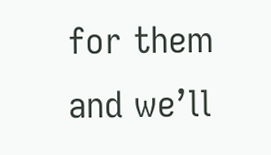for them and we’ll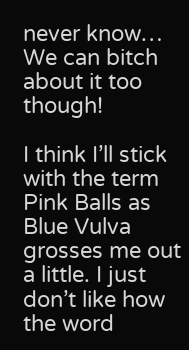never know… We can bitch about it too though!

I think I’ll stick with the term Pink Balls as Blue Vulva grosses me out a little. I just don’t like how the word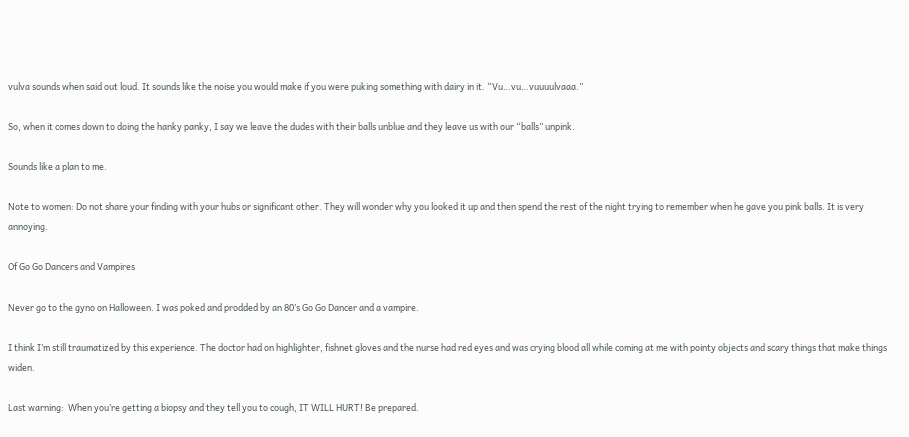vulva sounds when said out loud. It sounds like the noise you would make if you were puking something with dairy in it. “Vu…vu…vuuuulvaaa.”

So, when it comes down to doing the hanky panky, I say we leave the dudes with their balls unblue and they leave us with our “balls” unpink.

Sounds like a plan to me.

Note to women: Do not share your finding with your hubs or significant other. They will wonder why you looked it up and then spend the rest of the night trying to remember when he gave you pink balls. It is very annoying.

Of Go Go Dancers and Vampires

Never go to the gyno on Halloween. I was poked and prodded by an 80’s Go Go Dancer and a vampire.

I think I’m still traumatized by this experience. The doctor had on highlighter, fishnet gloves and the nurse had red eyes and was crying blood all while coming at me with pointy objects and scary things that make things widen.

Last warning:  When you’re getting a biopsy and they tell you to cough, IT WILL HURT! Be prepared.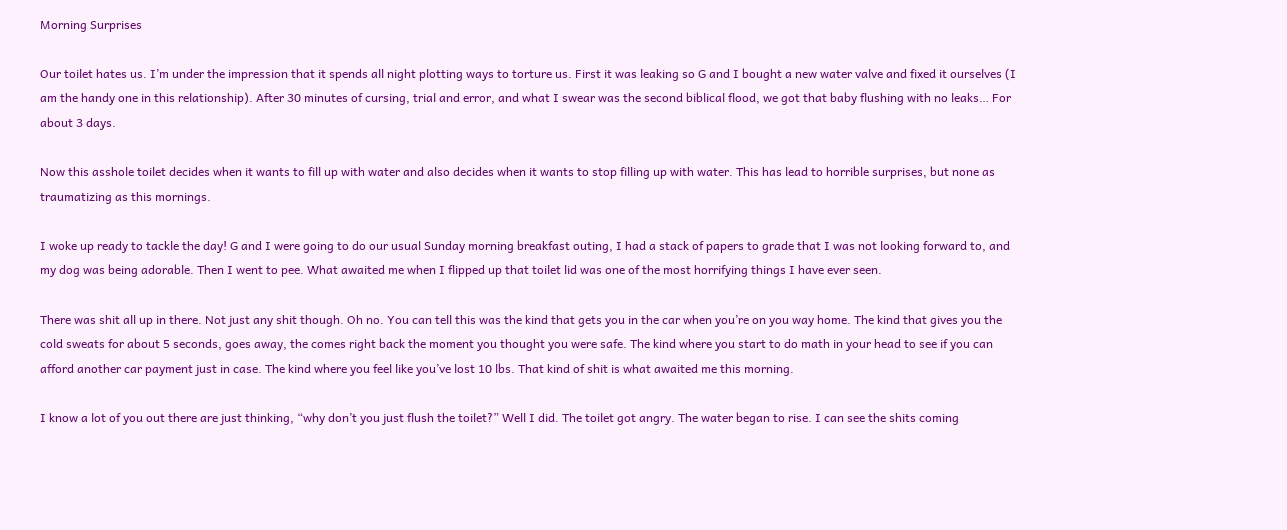Morning Surprises

Our toilet hates us. I’m under the impression that it spends all night plotting ways to torture us. First it was leaking so G and I bought a new water valve and fixed it ourselves (I am the handy one in this relationship). After 30 minutes of cursing, trial and error, and what I swear was the second biblical flood, we got that baby flushing with no leaks… For about 3 days.

Now this asshole toilet decides when it wants to fill up with water and also decides when it wants to stop filling up with water. This has lead to horrible surprises, but none as traumatizing as this mornings.

I woke up ready to tackle the day! G and I were going to do our usual Sunday morning breakfast outing, I had a stack of papers to grade that I was not looking forward to, and my dog was being adorable. Then I went to pee. What awaited me when I flipped up that toilet lid was one of the most horrifying things I have ever seen.

There was shit all up in there. Not just any shit though. Oh no. You can tell this was the kind that gets you in the car when you’re on you way home. The kind that gives you the cold sweats for about 5 seconds, goes away, the comes right back the moment you thought you were safe. The kind where you start to do math in your head to see if you can afford another car payment just in case. The kind where you feel like you’ve lost 10 lbs. That kind of shit is what awaited me this morning.

I know a lot of you out there are just thinking, “why don’t you just flush the toilet?” Well I did. The toilet got angry. The water began to rise. I can see the shits coming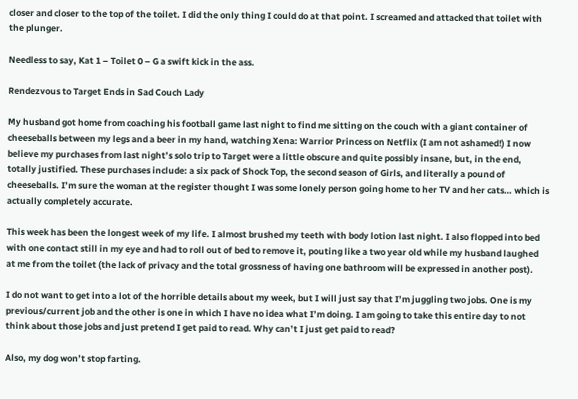closer and closer to the top of the toilet. I did the only thing I could do at that point. I screamed and attacked that toilet with the plunger.

Needless to say, Kat 1 – Toilet 0 – G a swift kick in the ass.

Rendezvous to Target Ends in Sad Couch Lady

My husband got home from coaching his football game last night to find me sitting on the couch with a giant container of cheeseballs between my legs and a beer in my hand, watching Xena: Warrior Princess on Netflix (I am not ashamed!) I now believe my purchases from last night’s solo trip to Target were a little obscure and quite possibly insane, but, in the end, totally justified. These purchases include: a six pack of Shock Top, the second season of Girls, and literally a pound of cheeseballs. I’m sure the woman at the register thought I was some lonely person going home to her TV and her cats… which is actually completely accurate.

This week has been the longest week of my life. I almost brushed my teeth with body lotion last night. I also flopped into bed with one contact still in my eye and had to roll out of bed to remove it, pouting like a two year old while my husband laughed at me from the toilet (the lack of privacy and the total grossness of having one bathroom will be expressed in another post).

I do not want to get into a lot of the horrible details about my week, but I will just say that I’m juggling two jobs. One is my previous/current job and the other is one in which I have no idea what I’m doing. I am going to take this entire day to not think about those jobs and just pretend I get paid to read. Why can’t I just get paid to read?

Also, my dog won’t stop farting.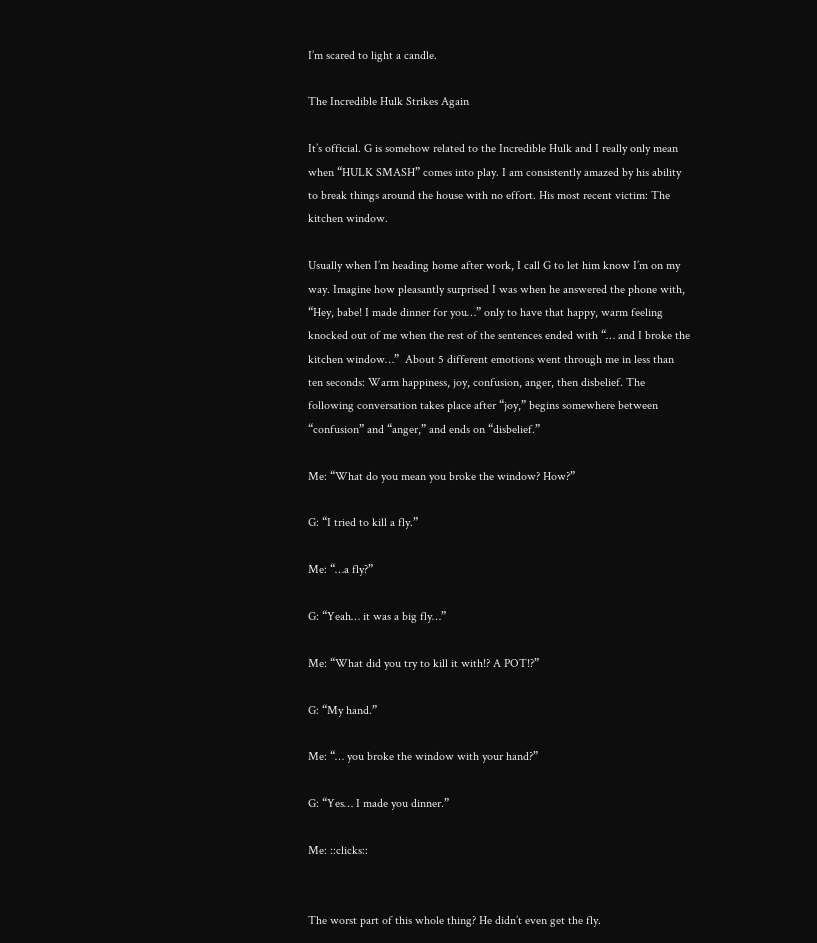I’m scared to light a candle.

The Incredible Hulk Strikes Again

It’s official. G is somehow related to the Incredible Hulk and I really only mean when “HULK SMASH” comes into play. I am consistently amazed by his ability to break things around the house with no effort. His most recent victim: The kitchen window.

Usually when I’m heading home after work, I call G to let him know I’m on my way. Imagine how pleasantly surprised I was when he answered the phone with, “Hey, babe! I made dinner for you…” only to have that happy, warm feeling knocked out of me when the rest of the sentences ended with “… and I broke the kitchen window…”  About 5 different emotions went through me in less than ten seconds: Warm happiness, joy, confusion, anger, then disbelief. The following conversation takes place after “joy,” begins somewhere between “confusion” and “anger,” and ends on “disbelief.”

Me: “What do you mean you broke the window? How?”

G: “I tried to kill a fly.”

Me: “…a fly?”

G: “Yeah… it was a big fly…”

Me: “What did you try to kill it with!? A POT!?”

G: “My hand.”

Me: “… you broke the window with your hand?”

G: “Yes… I made you dinner.”

Me: ::clicks::


The worst part of this whole thing? He didn’t even get the fly.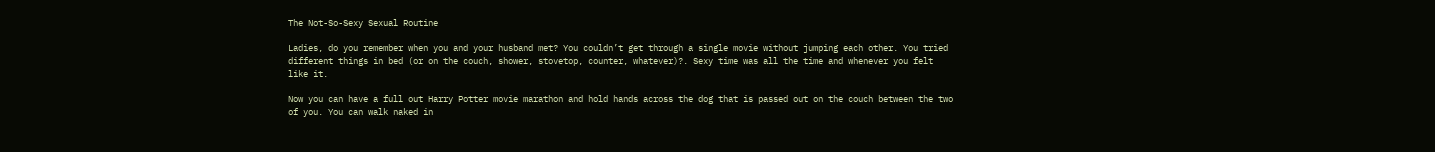The Not-So-Sexy Sexual Routine

Ladies, do you remember when you and your husband met? You couldn’t get through a single movie without jumping each other. You tried different things in bed (or on the couch, shower, stovetop, counter, whatever)?. Sexy time was all the time and whenever you felt like it.

Now you can have a full out Harry Potter movie marathon and hold hands across the dog that is passed out on the couch between the two of you. You can walk naked in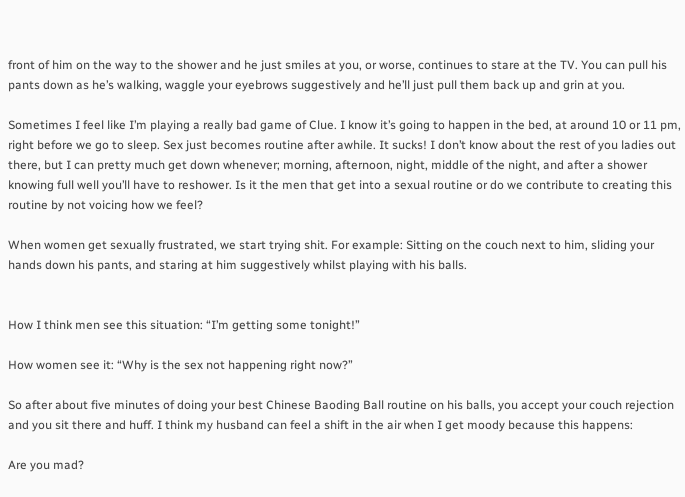front of him on the way to the shower and he just smiles at you, or worse, continues to stare at the TV. You can pull his pants down as he’s walking, waggle your eyebrows suggestively and he’ll just pull them back up and grin at you.

Sometimes I feel like I’m playing a really bad game of Clue. I know it’s going to happen in the bed, at around 10 or 11 pm, right before we go to sleep. Sex just becomes routine after awhile. It sucks! I don’t know about the rest of you ladies out there, but I can pretty much get down whenever; morning, afternoon, night, middle of the night, and after a shower knowing full well you’ll have to reshower. Is it the men that get into a sexual routine or do we contribute to creating this routine by not voicing how we feel?

When women get sexually frustrated, we start trying shit. For example: Sitting on the couch next to him, sliding your hands down his pants, and staring at him suggestively whilst playing with his balls.


How I think men see this situation: “I’m getting some tonight!”

How women see it: “Why is the sex not happening right now?”

So after about five minutes of doing your best Chinese Baoding Ball routine on his balls, you accept your couch rejection and you sit there and huff. I think my husband can feel a shift in the air when I get moody because this happens:

Are you mad?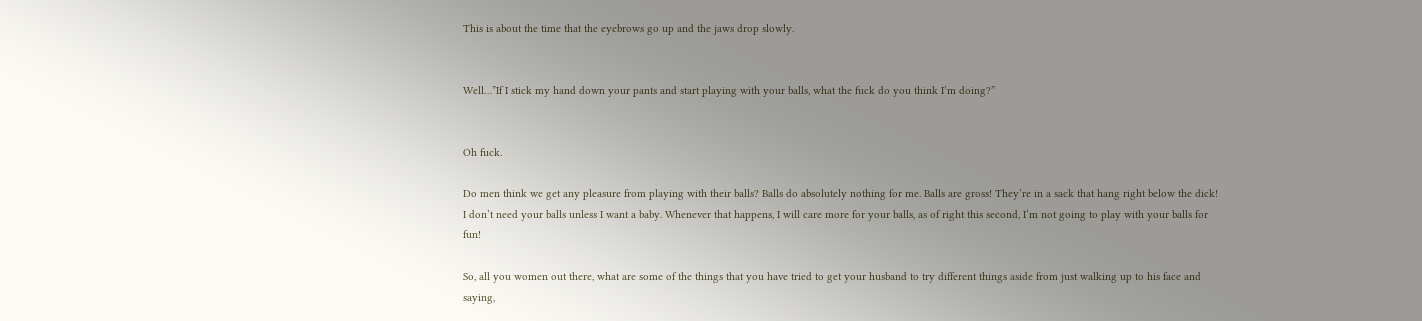This is about the time that the eyebrows go up and the jaws drop slowly.


Well…”If I stick my hand down your pants and start playing with your balls, what the fuck do you think I’m doing?”


Oh fuck.

Do men think we get any pleasure from playing with their balls? Balls do absolutely nothing for me. Balls are gross! They’re in a sack that hang right below the dick! I don’t need your balls unless I want a baby. Whenever that happens, I will care more for your balls, as of right this second, I’m not going to play with your balls for fun!

So, all you women out there, what are some of the things that you have tried to get your husband to try different things aside from just walking up to his face and saying,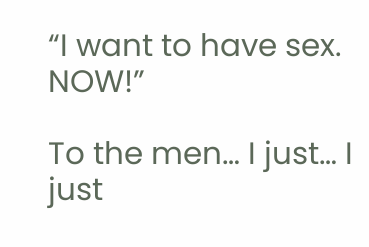“I want to have sex. NOW!”

To the men… I just… I just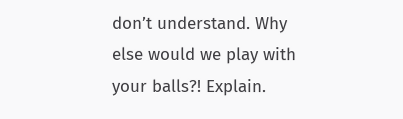don’t understand. Why else would we play with your balls?! Explain.